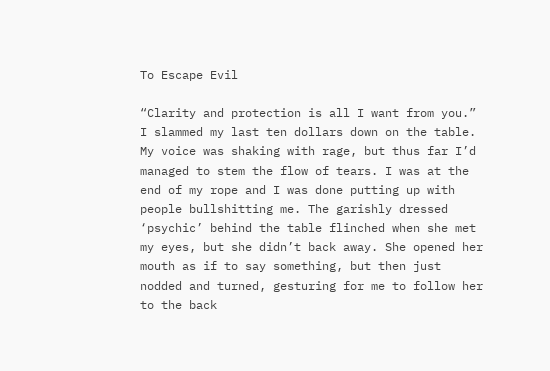To Escape Evil

“Clarity and protection is all I want from you.” I slammed my last ten dollars down on the table. My voice was shaking with rage, but thus far I’d managed to stem the flow of tears. I was at the end of my rope and I was done putting up with people bullshitting me. The garishly dressed ‘psychic’ behind the table flinched when she met my eyes, but she didn’t back away. She opened her mouth as if to say something, but then just nodded and turned, gesturing for me to follow her to the back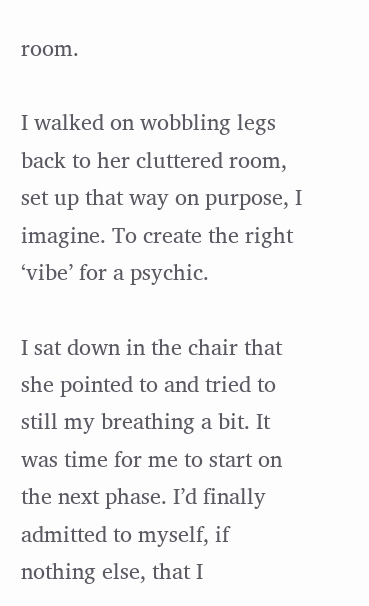room.

I walked on wobbling legs back to her cluttered room, set up that way on purpose, I imagine. To create the right ‘vibe’ for a psychic.

I sat down in the chair that she pointed to and tried to still my breathing a bit. It was time for me to start on the next phase. I’d finally admitted to myself, if nothing else, that I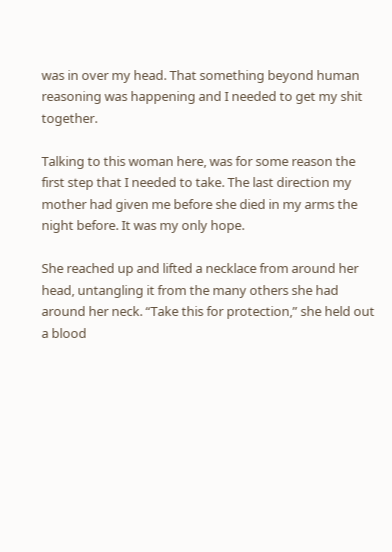was in over my head. That something beyond human reasoning was happening and I needed to get my shit together.

Talking to this woman here, was for some reason the first step that I needed to take. The last direction my mother had given me before she died in my arms the night before. It was my only hope.

She reached up and lifted a necklace from around her head, untangling it from the many others she had around her neck. “Take this for protection,” she held out a blood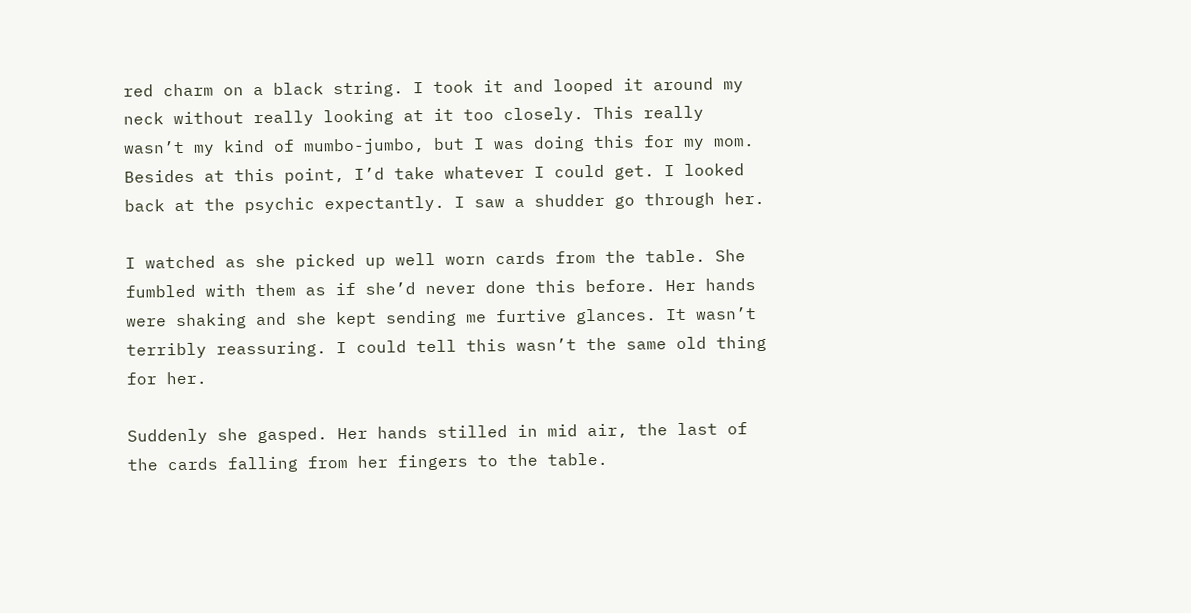red charm on a black string. I took it and looped it around my neck without really looking at it too closely. This really wasn’t my kind of mumbo-jumbo, but I was doing this for my mom. Besides at this point, I’d take whatever I could get. I looked back at the psychic expectantly. I saw a shudder go through her.

I watched as she picked up well worn cards from the table. She fumbled with them as if she’d never done this before. Her hands were shaking and she kept sending me furtive glances. It wasn’t terribly reassuring. I could tell this wasn’t the same old thing for her.

Suddenly she gasped. Her hands stilled in mid air, the last of the cards falling from her fingers to the table.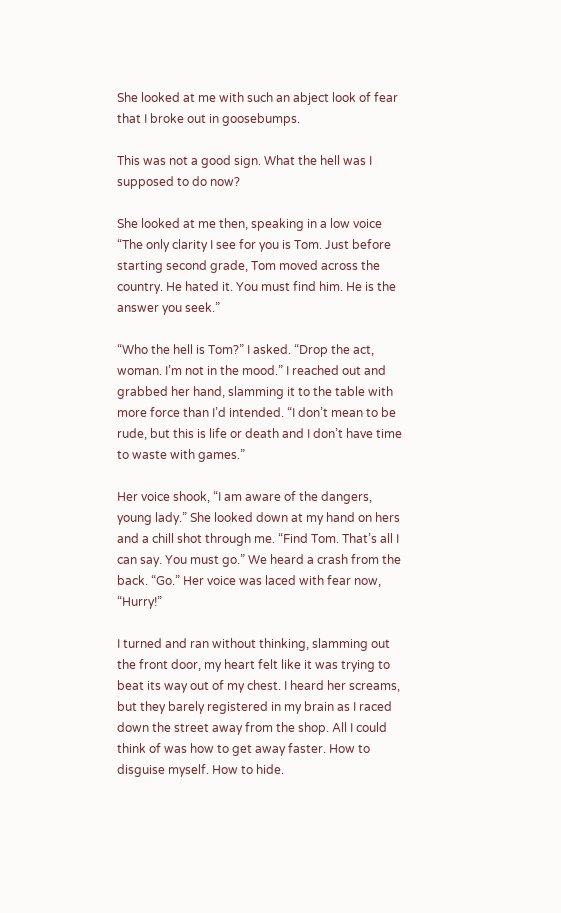She looked at me with such an abject look of fear that I broke out in goosebumps.

This was not a good sign. What the hell was I supposed to do now?

She looked at me then, speaking in a low voice “The only clarity I see for you is Tom. Just before starting second grade, Tom moved across the country. He hated it. You must find him. He is the answer you seek.”

“Who the hell is Tom?” I asked. “Drop the act, woman. I’m not in the mood.” I reached out and grabbed her hand, slamming it to the table with more force than I’d intended. “I don’t mean to be rude, but this is life or death and I don’t have time to waste with games.”

Her voice shook, “I am aware of the dangers, young lady.” She looked down at my hand on hers and a chill shot through me. “Find Tom. That’s all I can say. You must go.” We heard a crash from the back. “Go.” Her voice was laced with fear now, “Hurry!”

I turned and ran without thinking, slamming out the front door, my heart felt like it was trying to beat its way out of my chest. I heard her screams, but they barely registered in my brain as I raced down the street away from the shop. All I could think of was how to get away faster. How to disguise myself. How to hide.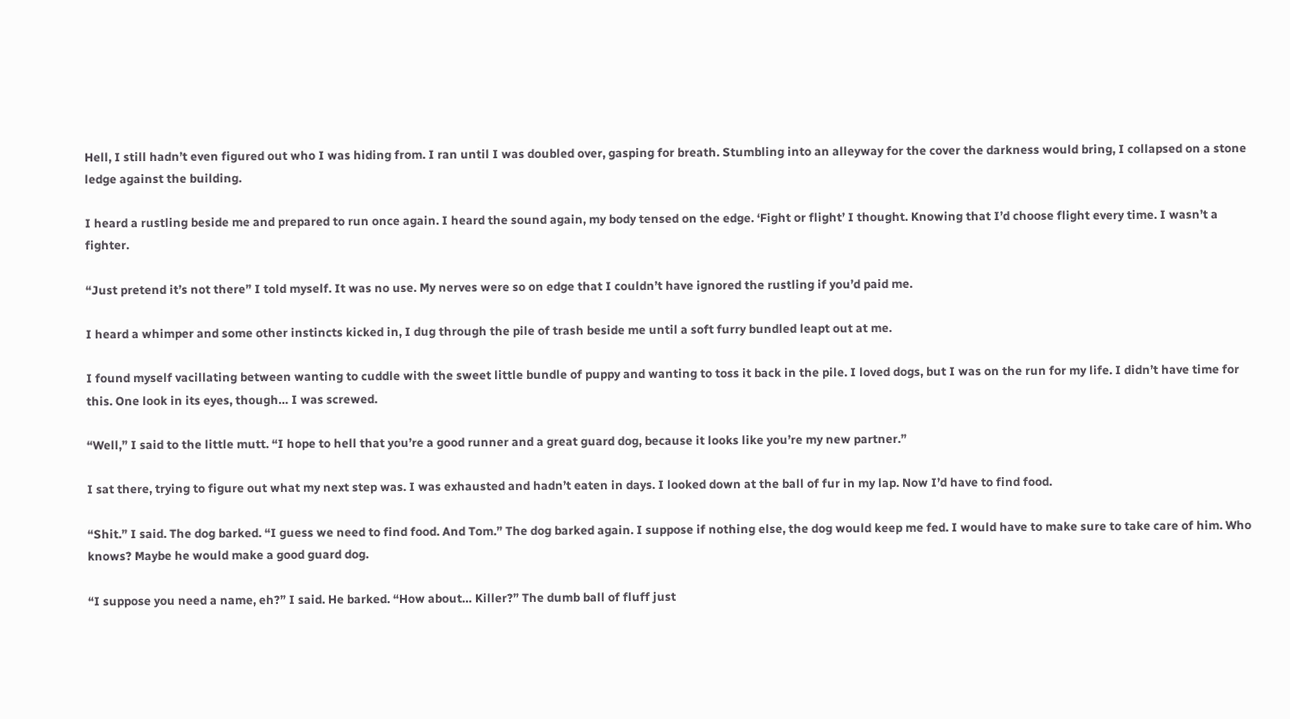Hell, I still hadn’t even figured out who I was hiding from. I ran until I was doubled over, gasping for breath. Stumbling into an alleyway for the cover the darkness would bring, I collapsed on a stone ledge against the building.

I heard a rustling beside me and prepared to run once again. I heard the sound again, my body tensed on the edge. ‘Fight or flight’ I thought. Knowing that I’d choose flight every time. I wasn’t a fighter.

“Just pretend it’s not there” I told myself. It was no use. My nerves were so on edge that I couldn’t have ignored the rustling if you’d paid me.

I heard a whimper and some other instincts kicked in, I dug through the pile of trash beside me until a soft furry bundled leapt out at me.

I found myself vacillating between wanting to cuddle with the sweet little bundle of puppy and wanting to toss it back in the pile. I loved dogs, but I was on the run for my life. I didn’t have time for this. One look in its eyes, though… I was screwed.

“Well,” I said to the little mutt. “I hope to hell that you’re a good runner and a great guard dog, because it looks like you’re my new partner.”

I sat there, trying to figure out what my next step was. I was exhausted and hadn’t eaten in days. I looked down at the ball of fur in my lap. Now I’d have to find food.

“Shit.” I said. The dog barked. “I guess we need to find food. And Tom.” The dog barked again. I suppose if nothing else, the dog would keep me fed. I would have to make sure to take care of him. Who knows? Maybe he would make a good guard dog.

“I suppose you need a name, eh?” I said. He barked. “How about… Killer?” The dumb ball of fluff just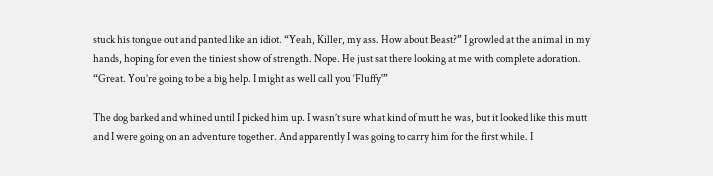stuck his tongue out and panted like an idiot. “Yeah, Killer, my ass. How about Beast?” I growled at the animal in my hands, hoping for even the tiniest show of strength. Nope. He just sat there looking at me with complete adoration. “Great. You’re going to be a big help. I might as well call you ‘Fluffy'”

The dog barked and whined until I picked him up. I wasn’t sure what kind of mutt he was, but it looked like this mutt and I were going on an adventure together. And apparently I was going to carry him for the first while. I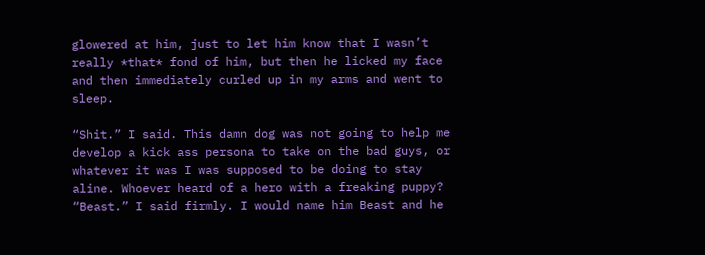glowered at him, just to let him know that I wasn’t really *that* fond of him, but then he licked my face and then immediately curled up in my arms and went to sleep.

“Shit.” I said. This damn dog was not going to help me develop a kick ass persona to take on the bad guys, or whatever it was I was supposed to be doing to stay aline. Whoever heard of a hero with a freaking puppy? “Beast.” I said firmly. I would name him Beast and he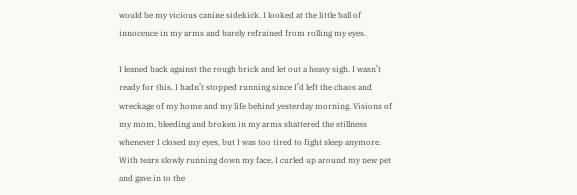would be my vicious canine sidekick. I looked at the little ball of innocence in my arms and barely refrained from rolling my eyes.

I leaned back against the rough brick and let out a heavy sigh. I wasn’t ready for this. I hadn’t stopped running since I’d left the chaos and wreckage of my home and my life behind yesterday morning. Visions of my mom, bleeding and broken in my arms shattered the stillness whenever I closed my eyes, but I was too tired to fight sleep anymore. With tears slowly running down my face, I curled up around my new pet and gave in to the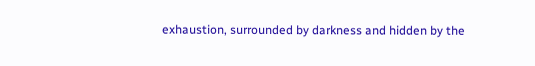exhaustion, surrounded by darkness and hidden by the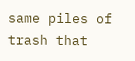same piles of trash that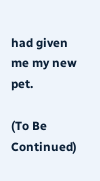had given me my new pet.

(To Be Continued)